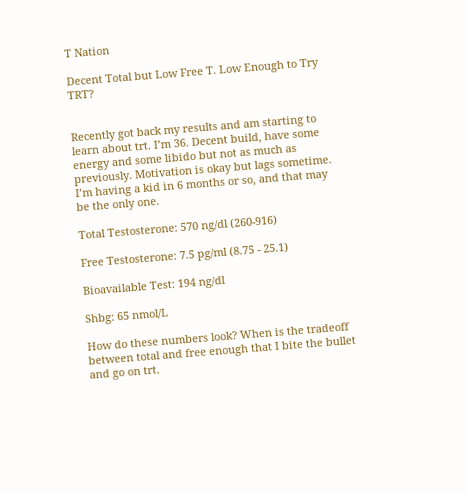T Nation

Decent Total but Low Free T. Low Enough to Try TRT?


Recently got back my results and am starting to learn about trt. I’m 36. Decent build, have some energy and some libido but not as much as previously. Motivation is okay but lags sometime.
I’m having a kid in 6 months or so, and that may be the only one.

Total Testosterone: 570 ng/dl (260-916)

Free Testosterone: 7.5 pg/ml (8.75 - 25.1)

Bioavailable Test: 194 ng/dl

Shbg: 65 nmol/L

How do these numbers look? When is the tradeoff between total and free enough that I bite the bullet and go on trt.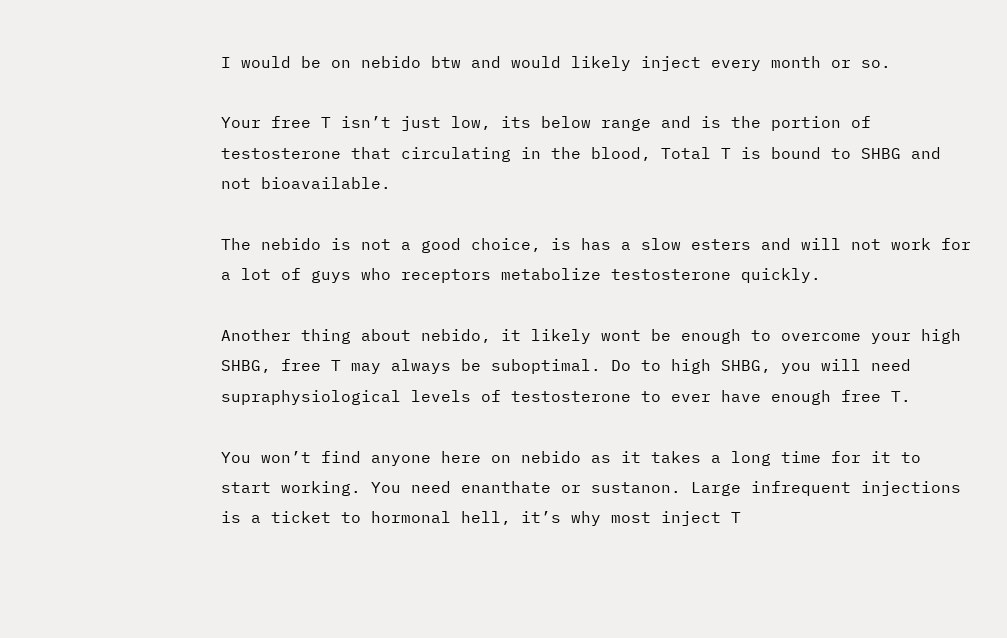I would be on nebido btw and would likely inject every month or so.

Your free T isn’t just low, its below range and is the portion of testosterone that circulating in the blood, Total T is bound to SHBG and not bioavailable.

The nebido is not a good choice, is has a slow esters and will not work for a lot of guys who receptors metabolize testosterone quickly.

Another thing about nebido, it likely wont be enough to overcome your high SHBG, free T may always be suboptimal. Do to high SHBG, you will need supraphysiological levels of testosterone to ever have enough free T.

You won’t find anyone here on nebido as it takes a long time for it to start working. You need enanthate or sustanon. Large infrequent injections is a ticket to hormonal hell, it’s why most inject T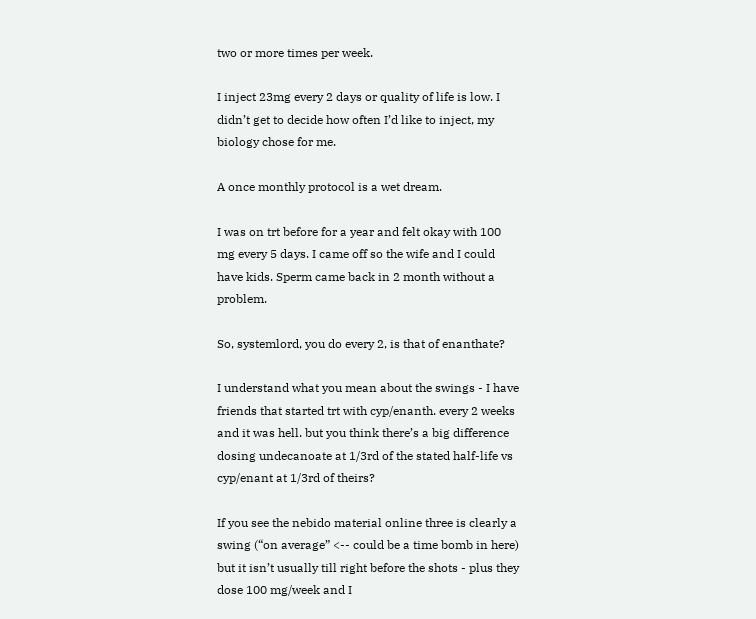two or more times per week.

I inject 23mg every 2 days or quality of life is low. I didn’t get to decide how often I’d like to inject, my biology chose for me.

A once monthly protocol is a wet dream.

I was on trt before for a year and felt okay with 100 mg every 5 days. I came off so the wife and I could have kids. Sperm came back in 2 month without a problem.

So, systemlord, you do every 2, is that of enanthate?

I understand what you mean about the swings - I have friends that started trt with cyp/enanth. every 2 weeks and it was hell. but you think there’s a big difference dosing undecanoate at 1/3rd of the stated half-life vs cyp/enant at 1/3rd of theirs?

If you see the nebido material online three is clearly a swing (“on average” <-- could be a time bomb in here) but it isn’t usually till right before the shots - plus they dose 100 mg/week and I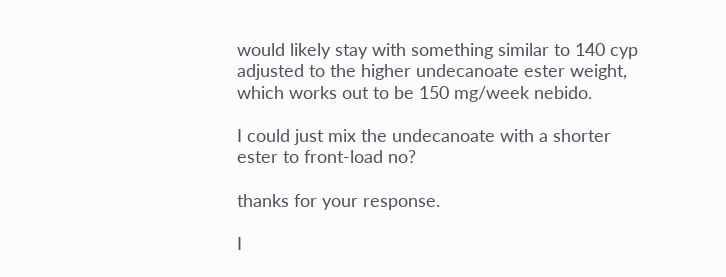would likely stay with something similar to 140 cyp adjusted to the higher undecanoate ester weight, which works out to be 150 mg/week nebido.

I could just mix the undecanoate with a shorter ester to front-load no?

thanks for your response.

I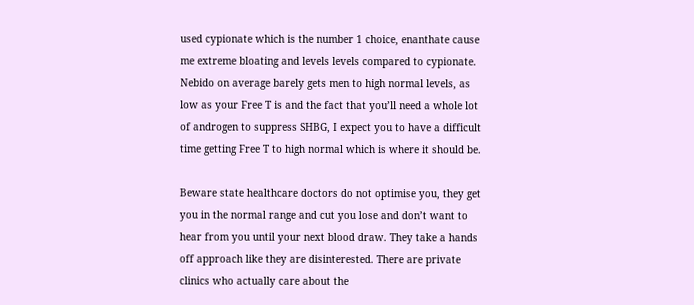used cypionate which is the number 1 choice, enanthate cause me extreme bloating and levels levels compared to cypionate. Nebido on average barely gets men to high normal levels, as low as your Free T is and the fact that you’ll need a whole lot of androgen to suppress SHBG, I expect you to have a difficult time getting Free T to high normal which is where it should be.

Beware state healthcare doctors do not optimise you, they get you in the normal range and cut you lose and don’t want to hear from you until your next blood draw. They take a hands off approach like they are disinterested. There are private clinics who actually care about the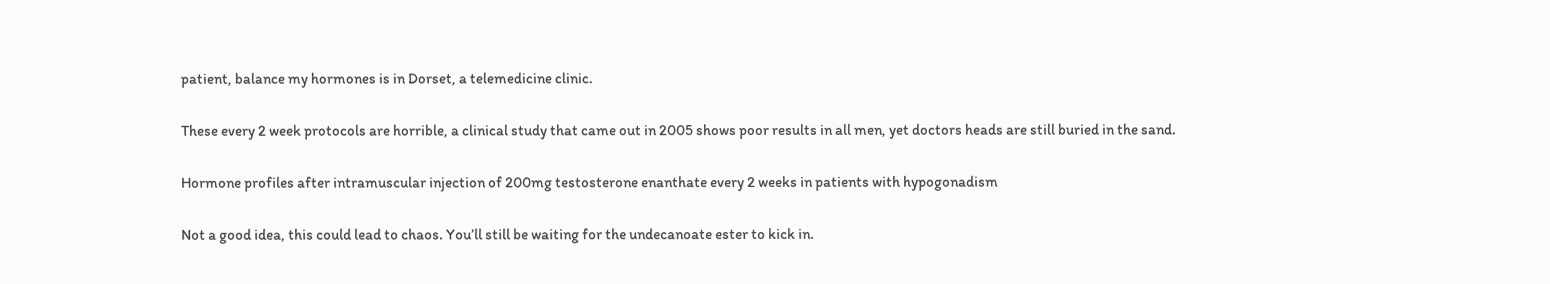patient, balance my hormones is in Dorset, a telemedicine clinic.

These every 2 week protocols are horrible, a clinical study that came out in 2005 shows poor results in all men, yet doctors heads are still buried in the sand.

Hormone profiles after intramuscular injection of 200mg testosterone enanthate every 2 weeks in patients with hypogonadism

Not a good idea, this could lead to chaos. You’ll still be waiting for the undecanoate ester to kick in.